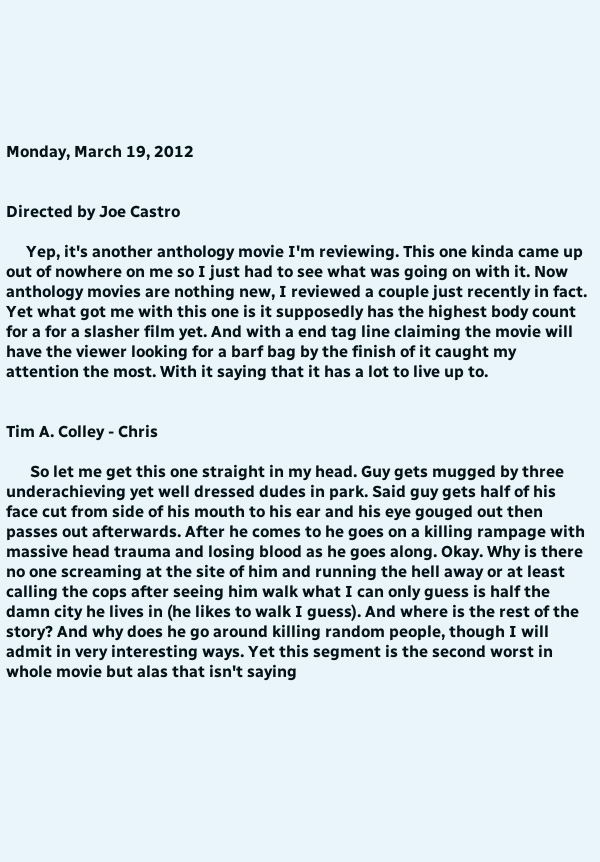Monday, March 19, 2012


Directed by Joe Castro

     Yep, it's another anthology movie I'm reviewing. This one kinda came up out of nowhere on me so I just had to see what was going on with it. Now anthology movies are nothing new, I reviewed a couple just recently in fact. Yet what got me with this one is it supposedly has the highest body count for a for a slasher film yet. And with a end tag line claiming the movie will have the viewer looking for a barf bag by the finish of it caught my attention the most. With it saying that it has a lot to live up to.


Tim A. Colley - Chris

      So let me get this one straight in my head. Guy gets mugged by three underachieving yet well dressed dudes in park. Said guy gets half of his face cut from side of his mouth to his ear and his eye gouged out then passes out afterwards. After he comes to he goes on a killing rampage with massive head trauma and losing blood as he goes along. Okay. Why is there no one screaming at the site of him and running the hell away or at least calling the cops after seeing him walk what I can only guess is half the damn city he lives in (he likes to walk I guess). And where is the rest of the story? And why does he go around killing random people, though I will admit in very interesting ways. Yet this segment is the second worst in whole movie but alas that isn't saying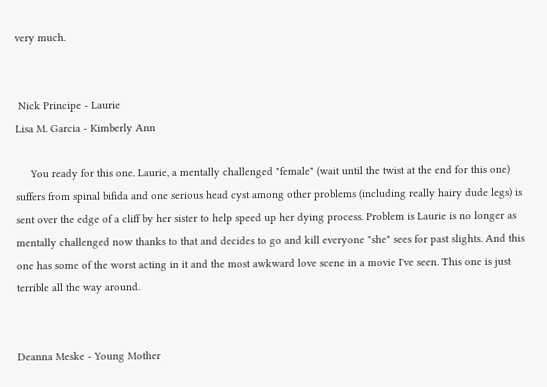very much.


 Nick Principe - Laurie
Lisa M. Garcia - Kimberly Ann

     You ready for this one. Laurie, a mentally challenged "female" (wait until the twist at the end for this one) suffers from spinal bifida and one serious head cyst among other problems (including really hairy dude legs) is sent over the edge of a cliff by her sister to help speed up her dying process. Problem is Laurie is no longer as mentally challenged now thanks to that and decides to go and kill everyone "she" sees for past slights. And this one has some of the worst acting in it and the most awkward love scene in a movie I've seen. This one is just terrible all the way around.


Deanna Meske - Young Mother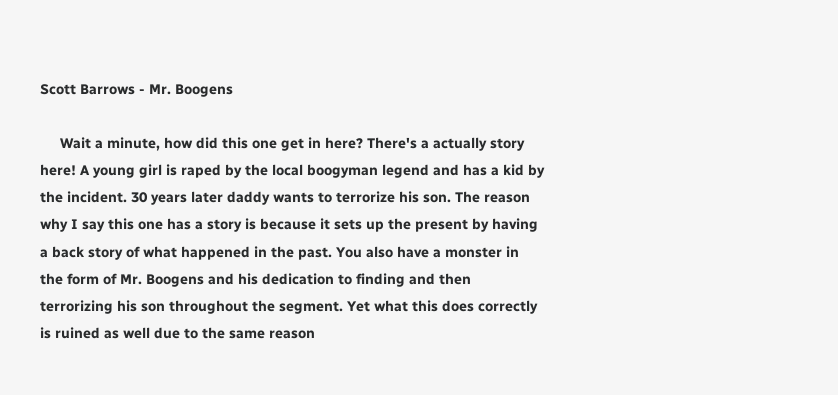Scott Barrows - Mr. Boogens

     Wait a minute, how did this one get in here? There's a actually story here! A young girl is raped by the local boogyman legend and has a kid by the incident. 30 years later daddy wants to terrorize his son. The reason why I say this one has a story is because it sets up the present by having a back story of what happened in the past. You also have a monster in the form of Mr. Boogens and his dedication to finding and then terrorizing his son throughout the segment. Yet what this does correctly is ruined as well due to the same reason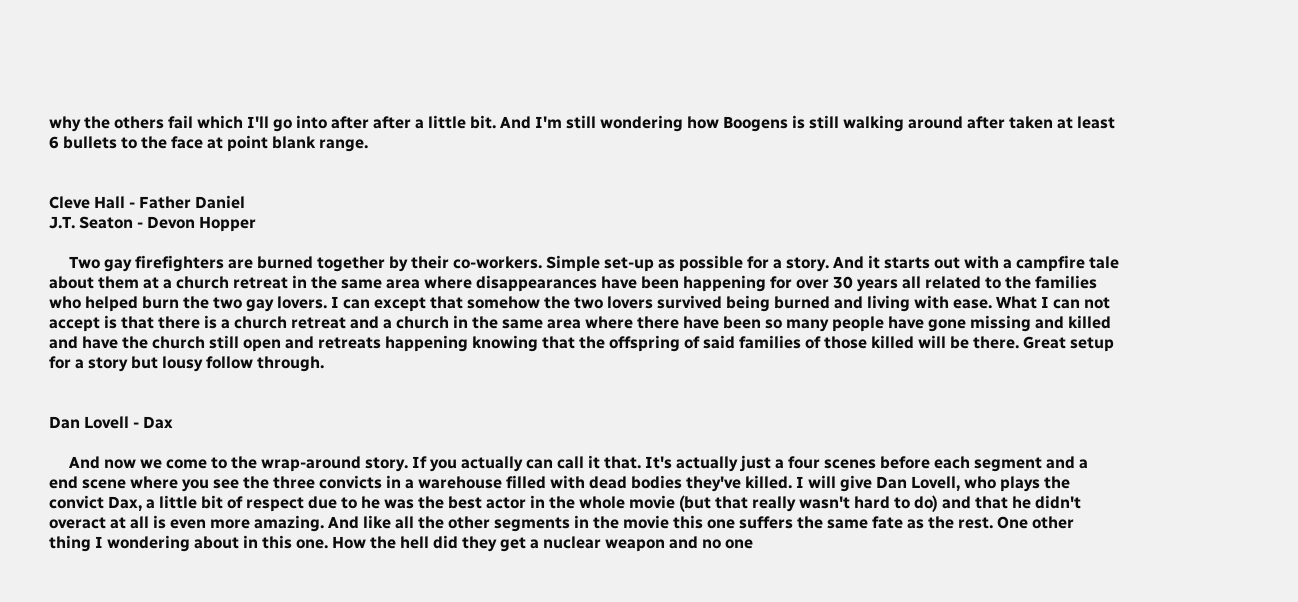why the others fail which I'll go into after after a little bit. And I'm still wondering how Boogens is still walking around after taken at least 6 bullets to the face at point blank range.


Cleve Hall - Father Daniel
J.T. Seaton - Devon Hopper

     Two gay firefighters are burned together by their co-workers. Simple set-up as possible for a story. And it starts out with a campfire tale about them at a church retreat in the same area where disappearances have been happening for over 30 years all related to the families who helped burn the two gay lovers. I can except that somehow the two lovers survived being burned and living with ease. What I can not accept is that there is a church retreat and a church in the same area where there have been so many people have gone missing and killed and have the church still open and retreats happening knowing that the offspring of said families of those killed will be there. Great setup for a story but lousy follow through.


Dan Lovell - Dax

     And now we come to the wrap-around story. If you actually can call it that. It's actually just a four scenes before each segment and a end scene where you see the three convicts in a warehouse filled with dead bodies they've killed. I will give Dan Lovell, who plays the convict Dax, a little bit of respect due to he was the best actor in the whole movie (but that really wasn't hard to do) and that he didn't overact at all is even more amazing. And like all the other segments in the movie this one suffers the same fate as the rest. One other thing I wondering about in this one. How the hell did they get a nuclear weapon and no one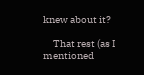knew about it?

     That rest (as I mentioned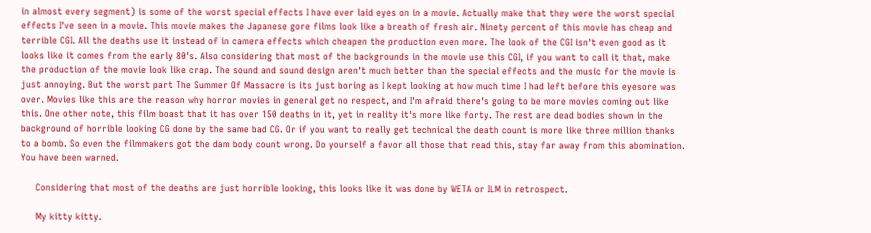in almost every segment) is some of the worst special effects I have ever laid eyes on in a movie. Actually make that they were the worst special effects I've seen in a movie. This movie makes the Japanese gore films look like a breath of fresh air. Ninety percent of this movie has cheap and terrible CGI. All the deaths use it instead of in camera effects which cheapen the production even more. The look of the CGI isn't even good as it looks like it comes from the early 80's. Also considering that most of the backgrounds in the movie use this CGI, if you want to call it that, make the production of the movie look like crap. The sound and sound design aren't much better than the special effects and the music for the movie is just annoying. But the worst part The Summer Of Massacre is its just boring as I kept looking at how much time I had left before this eyesore was over. Movies like this are the reason why horror movies in general get no respect, and I'm afraid there's going to be more movies coming out like this. One other note, this film boast that it has over 150 deaths in it, yet in reality it's more like forty. The rest are dead bodies shown in the background of horrible looking CG done by the same bad CG. Or if you want to really get technical the death count is more like three million thanks to a bomb. So even the filmmakers got the dam body count wrong. Do yourself a favor all those that read this, stay far away from this abomination. You have been warned.

     Considering that most of the deaths are just horrible looking, this looks like it was done by WETA or ILM in retrospect.

     My kitty kitty.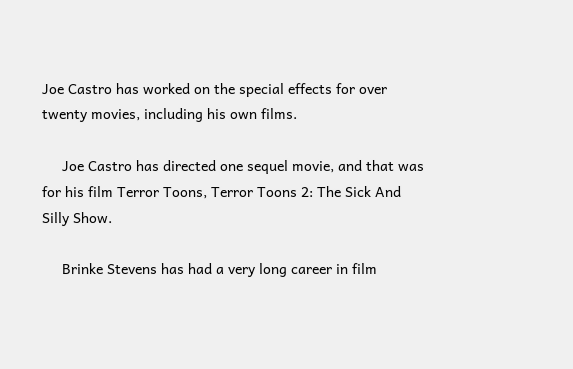Joe Castro has worked on the special effects for over twenty movies, including his own films.

     Joe Castro has directed one sequel movie, and that was for his film Terror Toons, Terror Toons 2: The Sick And Silly Show.

     Brinke Stevens has had a very long career in film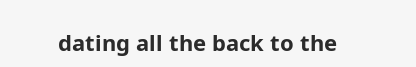dating all the back to the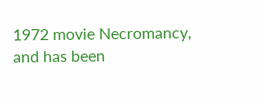1972 movie Necromancy, and has been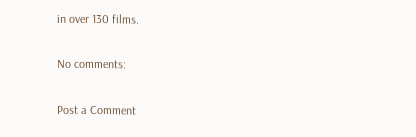in over 130 films.

No comments:

Post a Comment